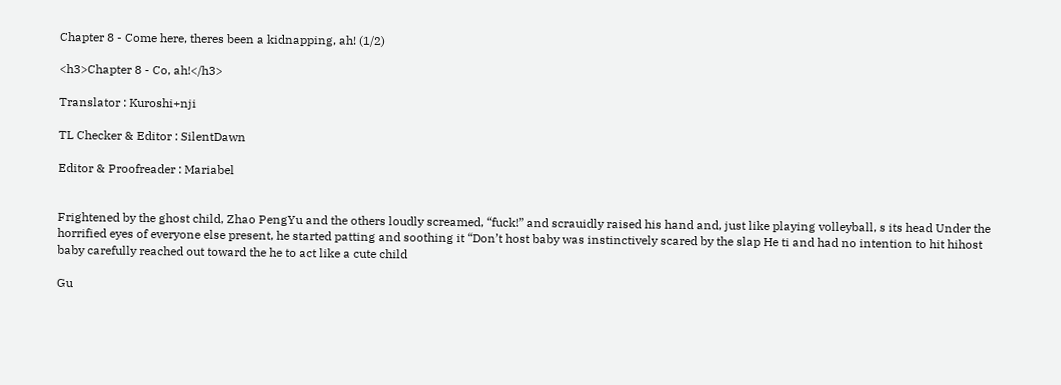Chapter 8 - Come here, theres been a kidnapping, ah! (1/2)

<h3>Chapter 8 - Co, ah!</h3>

Translator : Kuroshi+nji

TL Checker & Editor : SilentDawn

Editor & Proofreader : Mariabel


Frightened by the ghost child, Zhao PengYu and the others loudly screamed, “fuck!” and scrauidly raised his hand and, just like playing volleyball, s its head Under the horrified eyes of everyone else present, he started patting and soothing it “Don’t host baby was instinctively scared by the slap He ti and had no intention to hit hihost baby carefully reached out toward the he to act like a cute child

Gu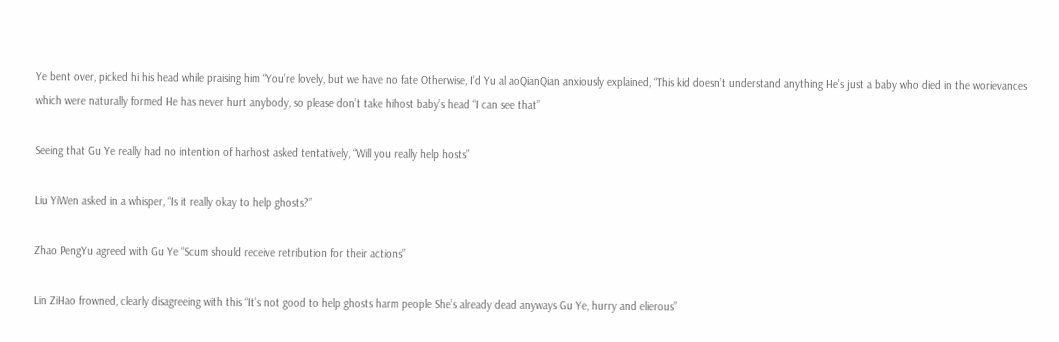Ye bent over, picked hi his head while praising him “You’re lovely, but we have no fate Otherwise, I’d Yu al aoQianQian anxiously explained, “This kid doesn’t understand anything He’s just a baby who died in the worievances which were naturally formed He has never hurt anybody, so please don’t take hihost baby’s head “I can see that”

Seeing that Gu Ye really had no intention of harhost asked tentatively, “Will you really help hosts”

Liu YiWen asked in a whisper, “Is it really okay to help ghosts?”

Zhao PengYu agreed with Gu Ye “Scum should receive retribution for their actions”

Lin ZiHao frowned, clearly disagreeing with this “It’s not good to help ghosts harm people She’s already dead anyways Gu Ye, hurry and elierous”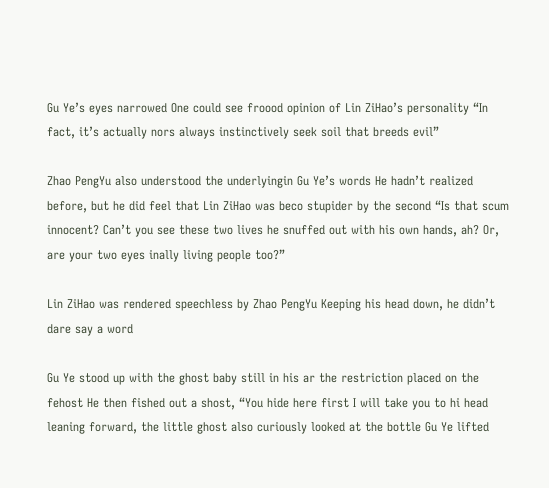Gu Ye’s eyes narrowed One could see froood opinion of Lin ZiHao’s personality “In fact, it’s actually nors always instinctively seek soil that breeds evil”

Zhao PengYu also understood the underlyingin Gu Ye’s words He hadn’t realized before, but he did feel that Lin ZiHao was beco stupider by the second “Is that scum innocent? Can’t you see these two lives he snuffed out with his own hands, ah? Or, are your two eyes inally living people too?”

Lin ZiHao was rendered speechless by Zhao PengYu Keeping his head down, he didn’t dare say a word

Gu Ye stood up with the ghost baby still in his ar the restriction placed on the fehost He then fished out a shost, “You hide here first I will take you to hi head leaning forward, the little ghost also curiously looked at the bottle Gu Ye lifted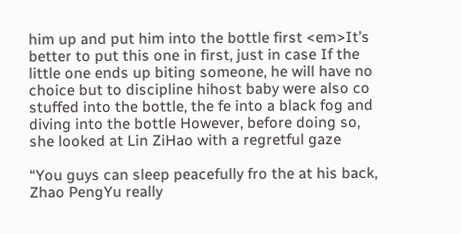him up and put him into the bottle first <em>It’s better to put this one in first, just in case If the little one ends up biting someone, he will have no choice but to discipline hihost baby were also co stuffed into the bottle, the fe into a black fog and diving into the bottle However, before doing so, she looked at Lin ZiHao with a regretful gaze

“You guys can sleep peacefully fro the at his back, Zhao PengYu really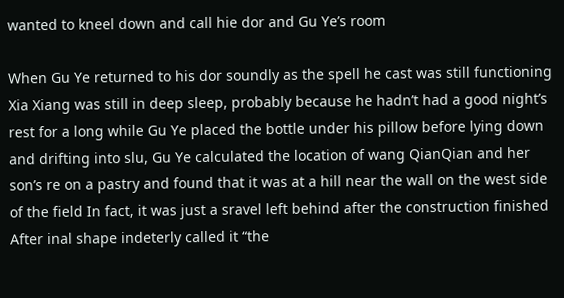wanted to kneel down and call hie dor and Gu Ye’s room

When Gu Ye returned to his dor soundly as the spell he cast was still functioning Xia Xiang was still in deep sleep, probably because he hadn’t had a good night’s rest for a long while Gu Ye placed the bottle under his pillow before lying down and drifting into slu, Gu Ye calculated the location of wang QianQian and her son’s re on a pastry and found that it was at a hill near the wall on the west side of the field In fact, it was just a sravel left behind after the construction finished After inal shape indeterly called it “the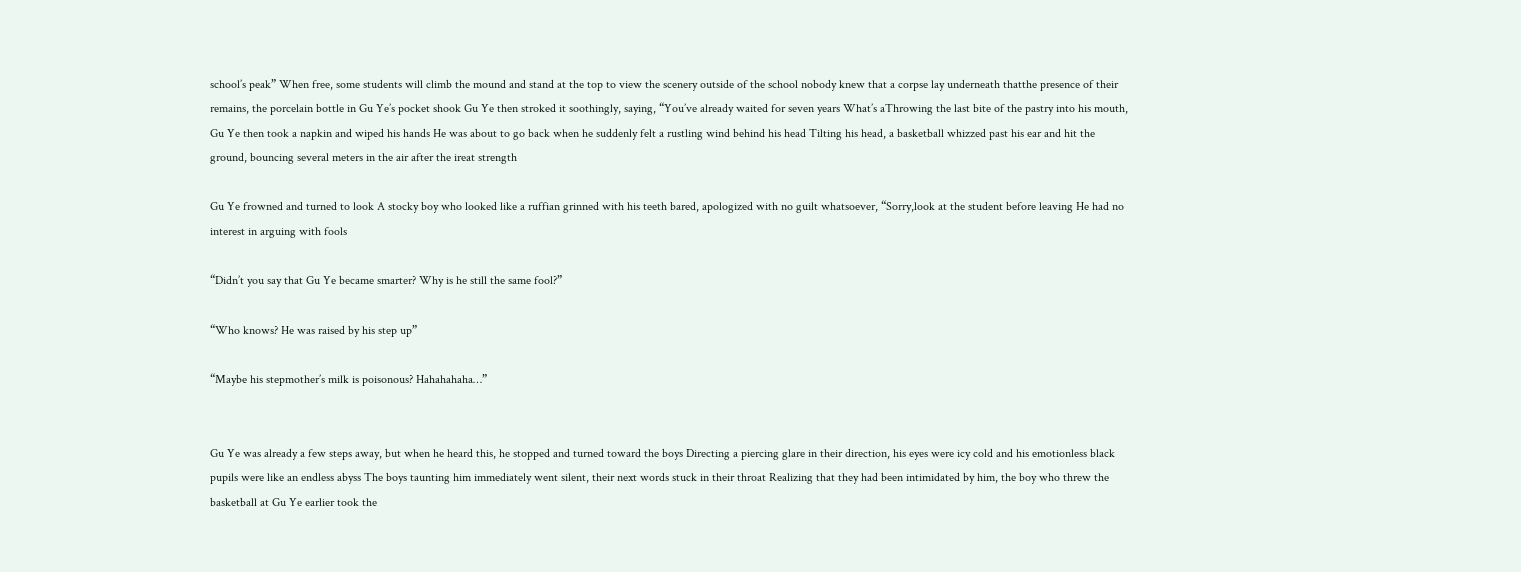school’s peak” When free, some students will climb the mound and stand at the top to view the scenery outside of the school nobody knew that a corpse lay underneath thatthe presence of their remains, the porcelain bottle in Gu Ye’s pocket shook Gu Ye then stroked it soothingly, saying, “You’ve already waited for seven years What’s aThrowing the last bite of the pastry into his mouth, Gu Ye then took a napkin and wiped his hands He was about to go back when he suddenly felt a rustling wind behind his head Tilting his head, a basketball whizzed past his ear and hit the ground, bouncing several meters in the air after the ireat strength

Gu Ye frowned and turned to look A stocky boy who looked like a ruffian grinned with his teeth bared, apologized with no guilt whatsoever, “Sorry,look at the student before leaving He had no interest in arguing with fools

“Didn’t you say that Gu Ye became smarter? Why is he still the same fool?”

“Who knows? He was raised by his step up”

“Maybe his stepmother’s milk is poisonous? Hahahahaha…”


Gu Ye was already a few steps away, but when he heard this, he stopped and turned toward the boys Directing a piercing glare in their direction, his eyes were icy cold and his emotionless black pupils were like an endless abyss The boys taunting him immediately went silent, their next words stuck in their throat Realizing that they had been intimidated by him, the boy who threw the basketball at Gu Ye earlier took the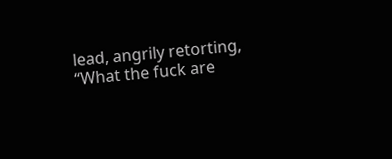lead, angrily retorting, “What the fuck are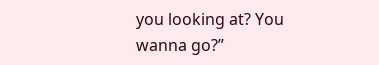you looking at? You wanna go?”